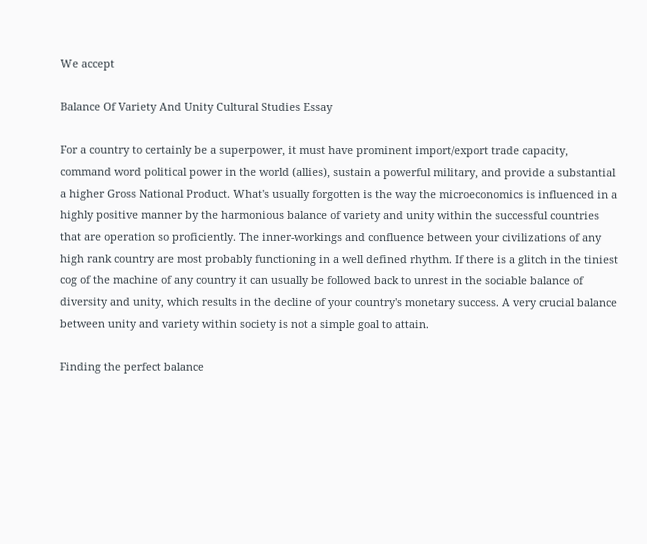We accept

Balance Of Variety And Unity Cultural Studies Essay

For a country to certainly be a superpower, it must have prominent import/export trade capacity, command word political power in the world (allies), sustain a powerful military, and provide a substantial a higher Gross National Product. What's usually forgotten is the way the microeconomics is influenced in a highly positive manner by the harmonious balance of variety and unity within the successful countries that are operation so proficiently. The inner-workings and confluence between your civilizations of any high rank country are most probably functioning in a well defined rhythm. If there is a glitch in the tiniest cog of the machine of any country it can usually be followed back to unrest in the sociable balance of diversity and unity, which results in the decline of your country's monetary success. A very crucial balance between unity and variety within society is not a simple goal to attain.

Finding the perfect balance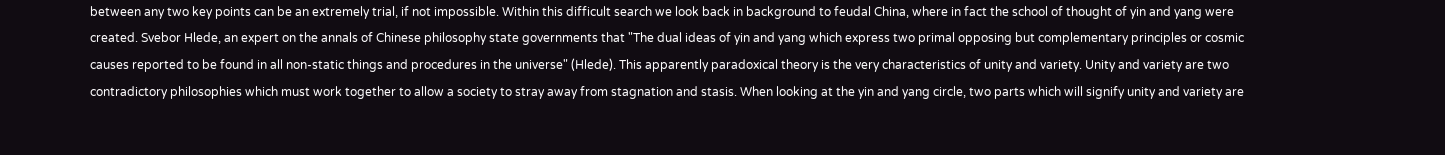between any two key points can be an extremely trial, if not impossible. Within this difficult search we look back in background to feudal China, where in fact the school of thought of yin and yang were created. Svebor Hlede, an expert on the annals of Chinese philosophy state governments that "The dual ideas of yin and yang which express two primal opposing but complementary principles or cosmic causes reported to be found in all non-static things and procedures in the universe" (Hlede). This apparently paradoxical theory is the very characteristics of unity and variety. Unity and variety are two contradictory philosophies which must work together to allow a society to stray away from stagnation and stasis. When looking at the yin and yang circle, two parts which will signify unity and variety are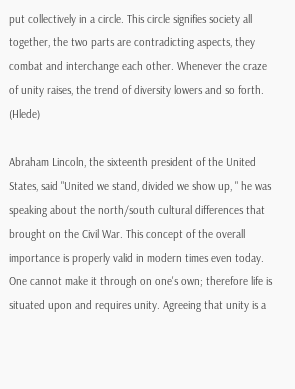put collectively in a circle. This circle signifies society all together, the two parts are contradicting aspects, they combat and interchange each other. Whenever the craze of unity raises, the trend of diversity lowers and so forth. (Hlede)

Abraham Lincoln, the sixteenth president of the United States, said "United we stand, divided we show up, " he was speaking about the north/south cultural differences that brought on the Civil War. This concept of the overall importance is properly valid in modern times even today. One cannot make it through on one's own; therefore life is situated upon and requires unity. Agreeing that unity is a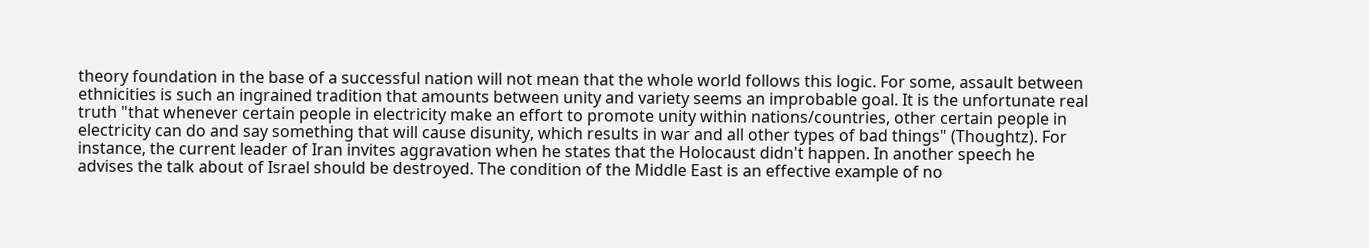theory foundation in the base of a successful nation will not mean that the whole world follows this logic. For some, assault between ethnicities is such an ingrained tradition that amounts between unity and variety seems an improbable goal. It is the unfortunate real truth "that whenever certain people in electricity make an effort to promote unity within nations/countries, other certain people in electricity can do and say something that will cause disunity, which results in war and all other types of bad things" (Thoughtz). For instance, the current leader of Iran invites aggravation when he states that the Holocaust didn't happen. In another speech he advises the talk about of Israel should be destroyed. The condition of the Middle East is an effective example of no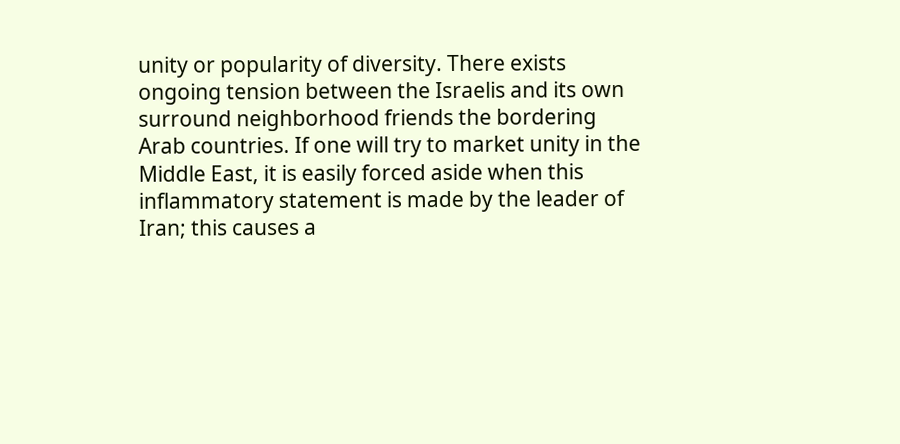unity or popularity of diversity. There exists ongoing tension between the Israelis and its own surround neighborhood friends the bordering Arab countries. If one will try to market unity in the Middle East, it is easily forced aside when this inflammatory statement is made by the leader of Iran; this causes a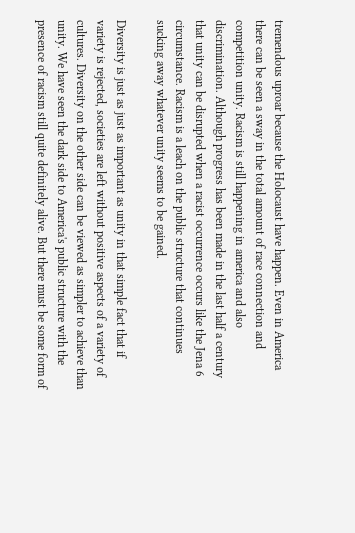tremendous uproar because the Holocaust have happen. Even in America there can be seen a sway in the total amount of race connection and competition unity. Racism is still happening in america and also discrimination. Although progress has been made in the last half a century that unity can be disrupted when a racist occurrence occurs like the Jena 6 circumstance. Racism is a leach on the public structure that continues sucking away whatever unity seems to be gained.

Diversity is just as just as important as unity in that simple fact that if variety is rejected, societies are left without positive aspects of a variety of cultures. Diversity on the other side can be viewed as simpler to achieve than unity. We have seen the dark side to America's public structure with the presence of racism still quite definitely alive. But there must be some form of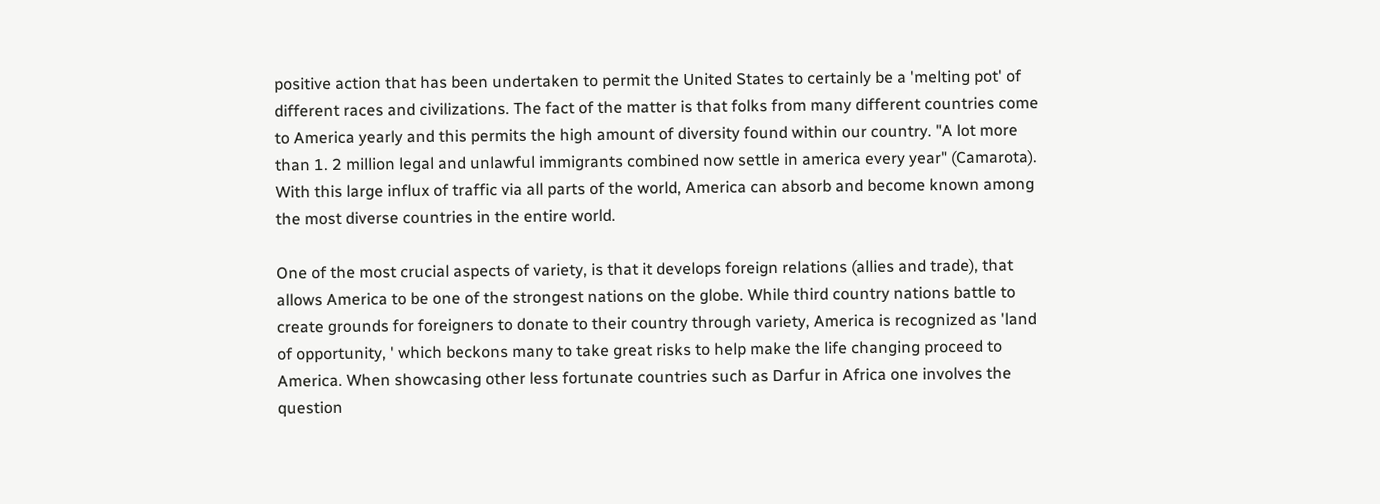positive action that has been undertaken to permit the United States to certainly be a 'melting pot' of different races and civilizations. The fact of the matter is that folks from many different countries come to America yearly and this permits the high amount of diversity found within our country. "A lot more than 1. 2 million legal and unlawful immigrants combined now settle in america every year" (Camarota). With this large influx of traffic via all parts of the world, America can absorb and become known among the most diverse countries in the entire world.

One of the most crucial aspects of variety, is that it develops foreign relations (allies and trade), that allows America to be one of the strongest nations on the globe. While third country nations battle to create grounds for foreigners to donate to their country through variety, America is recognized as 'land of opportunity, ' which beckons many to take great risks to help make the life changing proceed to America. When showcasing other less fortunate countries such as Darfur in Africa one involves the question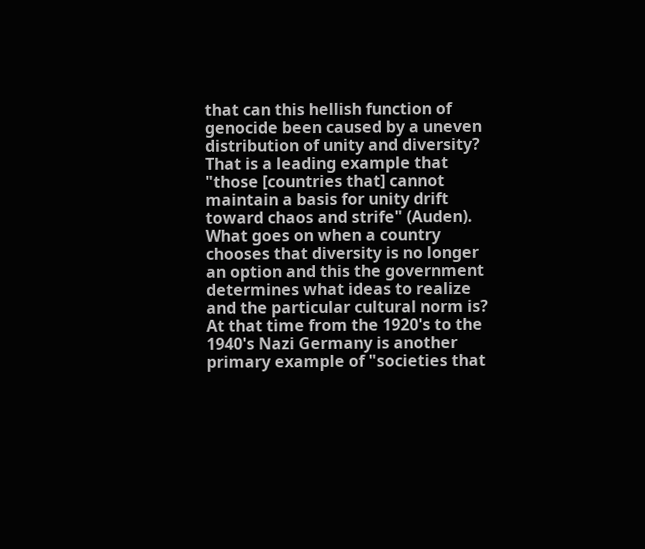that can this hellish function of genocide been caused by a uneven distribution of unity and diversity? That is a leading example that "those [countries that] cannot maintain a basis for unity drift toward chaos and strife" (Auden). What goes on when a country chooses that diversity is no longer an option and this the government determines what ideas to realize and the particular cultural norm is? At that time from the 1920's to the 1940's Nazi Germany is another primary example of "societies that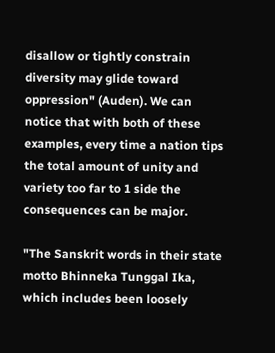disallow or tightly constrain diversity may glide toward oppression" (Auden). We can notice that with both of these examples, every time a nation tips the total amount of unity and variety too far to 1 side the consequences can be major.

"The Sanskrit words in their state motto Bhinneka Tunggal Ika, which includes been loosely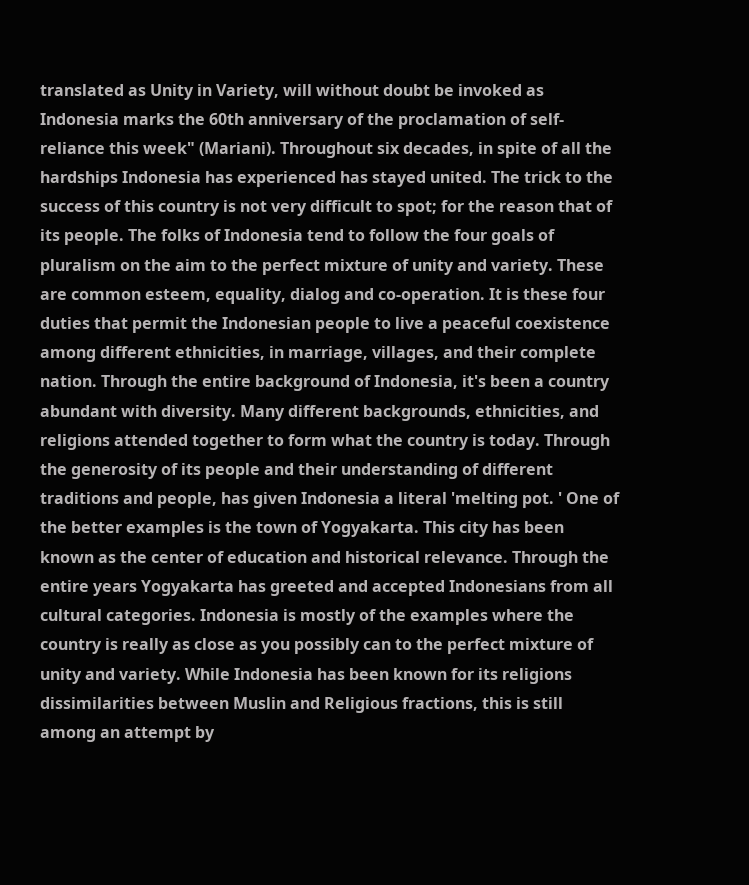translated as Unity in Variety, will without doubt be invoked as Indonesia marks the 60th anniversary of the proclamation of self-reliance this week" (Mariani). Throughout six decades, in spite of all the hardships Indonesia has experienced has stayed united. The trick to the success of this country is not very difficult to spot; for the reason that of its people. The folks of Indonesia tend to follow the four goals of pluralism on the aim to the perfect mixture of unity and variety. These are common esteem, equality, dialog and co-operation. It is these four duties that permit the Indonesian people to live a peaceful coexistence among different ethnicities, in marriage, villages, and their complete nation. Through the entire background of Indonesia, it's been a country abundant with diversity. Many different backgrounds, ethnicities, and religions attended together to form what the country is today. Through the generosity of its people and their understanding of different traditions and people, has given Indonesia a literal 'melting pot. ' One of the better examples is the town of Yogyakarta. This city has been known as the center of education and historical relevance. Through the entire years Yogyakarta has greeted and accepted Indonesians from all cultural categories. Indonesia is mostly of the examples where the country is really as close as you possibly can to the perfect mixture of unity and variety. While Indonesia has been known for its religions dissimilarities between Muslin and Religious fractions, this is still among an attempt by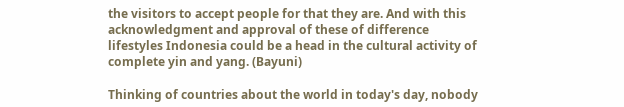the visitors to accept people for that they are. And with this acknowledgment and approval of these of difference lifestyles Indonesia could be a head in the cultural activity of complete yin and yang. (Bayuni)

Thinking of countries about the world in today's day, nobody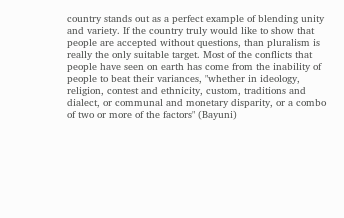country stands out as a perfect example of blending unity and variety. If the country truly would like to show that people are accepted without questions, than pluralism is really the only suitable target. Most of the conflicts that people have seen on earth has come from the inability of people to beat their variances, "whether in ideology, religion, contest and ethnicity, custom, traditions and dialect, or communal and monetary disparity, or a combo of two or more of the factors" (Bayuni)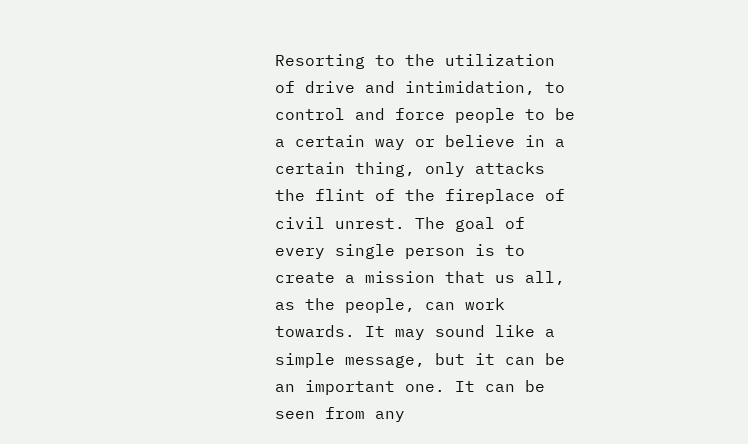Resorting to the utilization of drive and intimidation, to control and force people to be a certain way or believe in a certain thing, only attacks the flint of the fireplace of civil unrest. The goal of every single person is to create a mission that us all, as the people, can work towards. It may sound like a simple message, but it can be an important one. It can be seen from any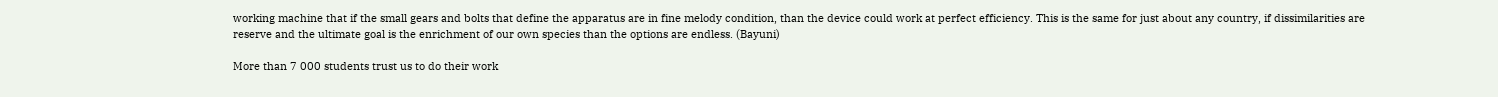working machine that if the small gears and bolts that define the apparatus are in fine melody condition, than the device could work at perfect efficiency. This is the same for just about any country, if dissimilarities are reserve and the ultimate goal is the enrichment of our own species than the options are endless. (Bayuni)

More than 7 000 students trust us to do their work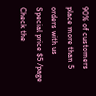90% of customers place more than 5 orders with us
Special price $5 /page
Check the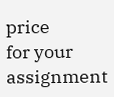price
for your assignment